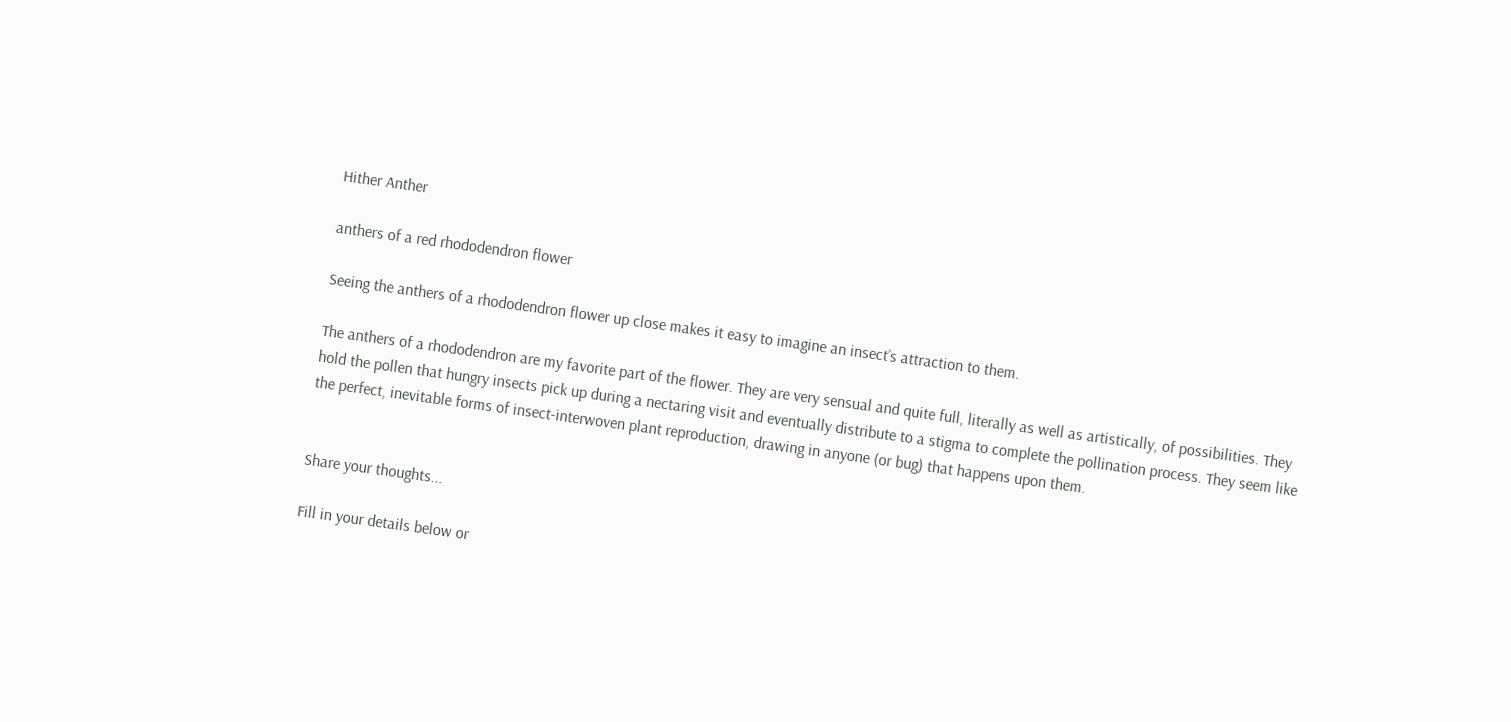Hither Anther

anthers of a red rhododendron flower

Seeing the anthers of a rhododendron flower up close makes it easy to imagine an insect’s attraction to them.

The anthers of a rhododendron are my favorite part of the flower. They are very sensual and quite full, literally as well as artistically, of possibilities. They hold the pollen that hungry insects pick up during a nectaring visit and eventually distribute to a stigma to complete the pollination process. They seem like the perfect, inevitable forms of insect-interwoven plant reproduction, drawing in anyone (or bug) that happens upon them.


Share your thoughts...

Fill in your details below or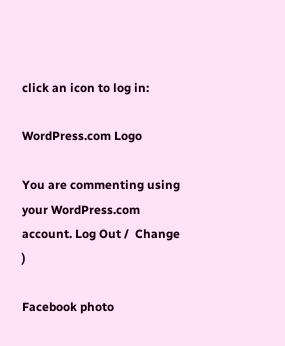click an icon to log in:

WordPress.com Logo

You are commenting using your WordPress.com account. Log Out /  Change )

Facebook photo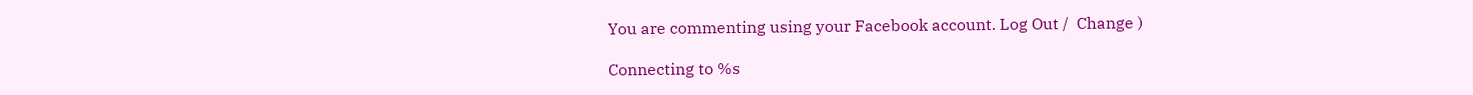You are commenting using your Facebook account. Log Out /  Change )

Connecting to %s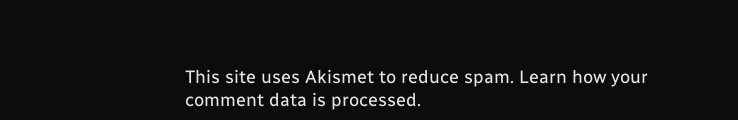This site uses Akismet to reduce spam. Learn how your comment data is processed.